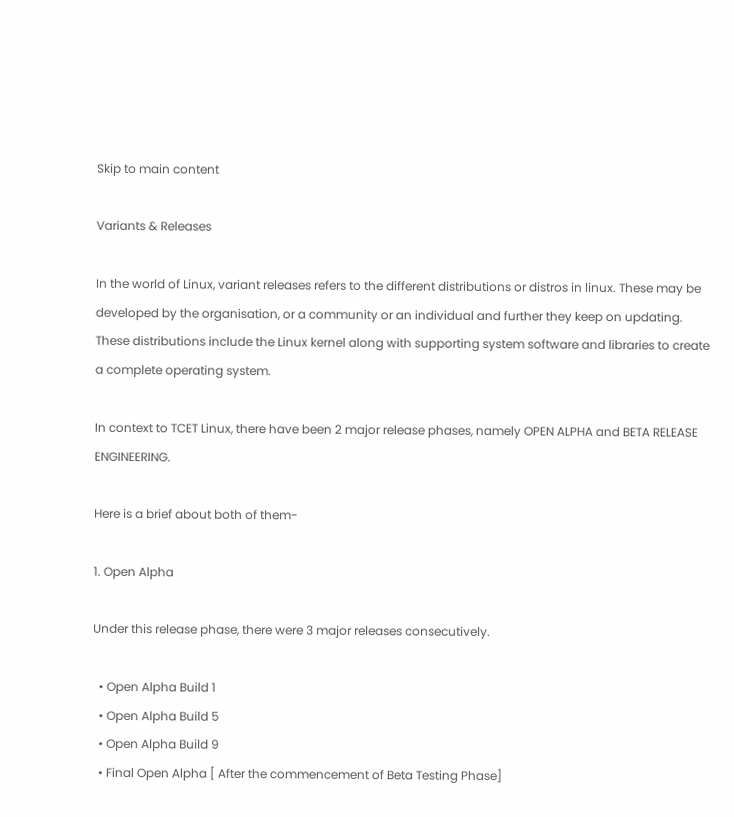Skip to main content

Variants & Releases

In the world of Linux, variant releases refers to the different distributions or distros in linux. These may be developed by the organisation, or a community or an individual and further they keep on updating. These distributions include the Linux kernel along with supporting system software and libraries to create a complete operating system.

In context to TCET Linux, there have been 2 major release phases, namely OPEN ALPHA and BETA RELEASE ENGINEERING.

Here is a brief about both of them-

1. Open Alpha

Under this release phase, there were 3 major releases consecutively.

  • Open Alpha Build 1
  • Open Alpha Build 5
  • Open Alpha Build 9
  • Final Open Alpha [ After the commencement of Beta Testing Phase]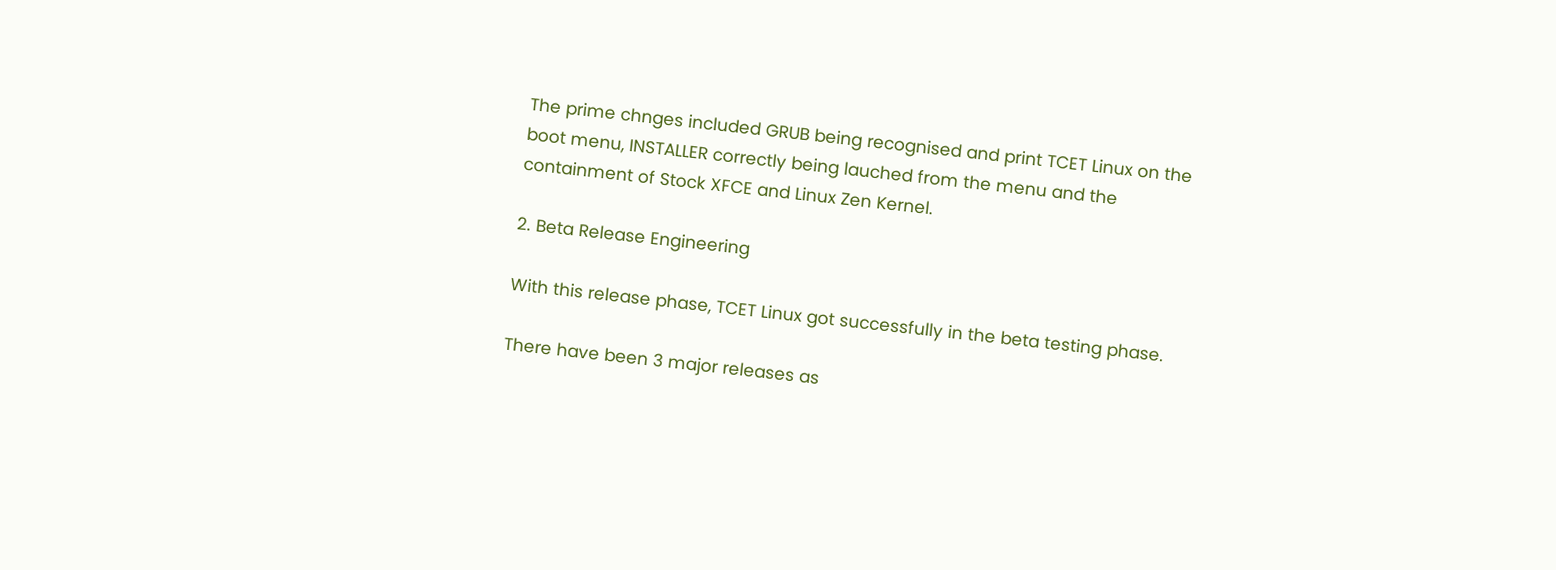The prime chnges included GRUB being recognised and print TCET Linux on the boot menu, INSTALLER correctly being lauched from the menu and the containment of Stock XFCE and Linux Zen Kernel.

2. Beta Release Engineering

With this release phase, TCET Linux got successfully in the beta testing phase.

There have been 3 major releases as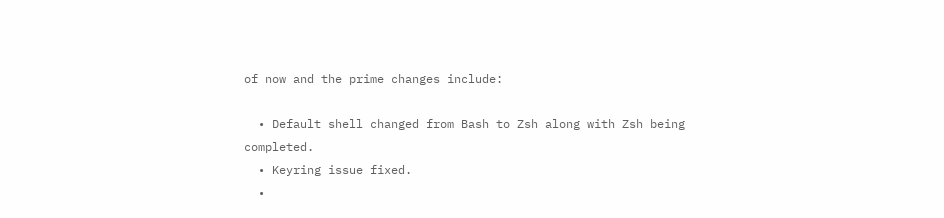of now and the prime changes include:

  • Default shell changed from Bash to Zsh along with Zsh being completed.
  • Keyring issue fixed.
  •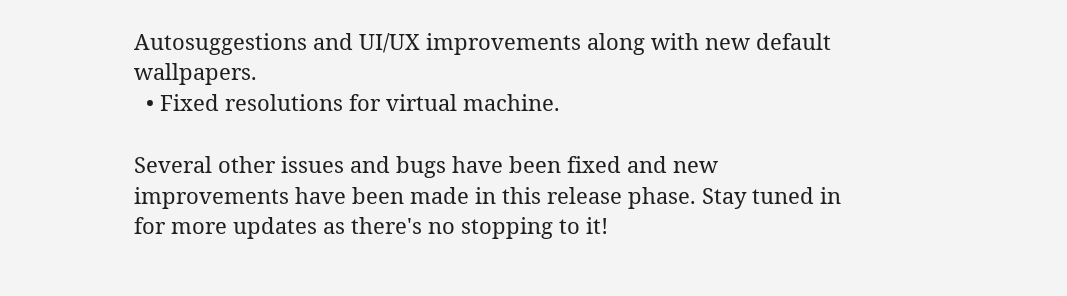Autosuggestions and UI/UX improvements along with new default wallpapers.
  • Fixed resolutions for virtual machine.

Several other issues and bugs have been fixed and new improvements have been made in this release phase. Stay tuned in for more updates as there's no stopping to it!